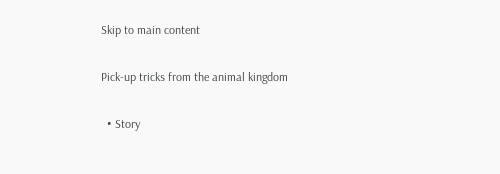Skip to main content

Pick-up tricks from the animal kingdom

  • Story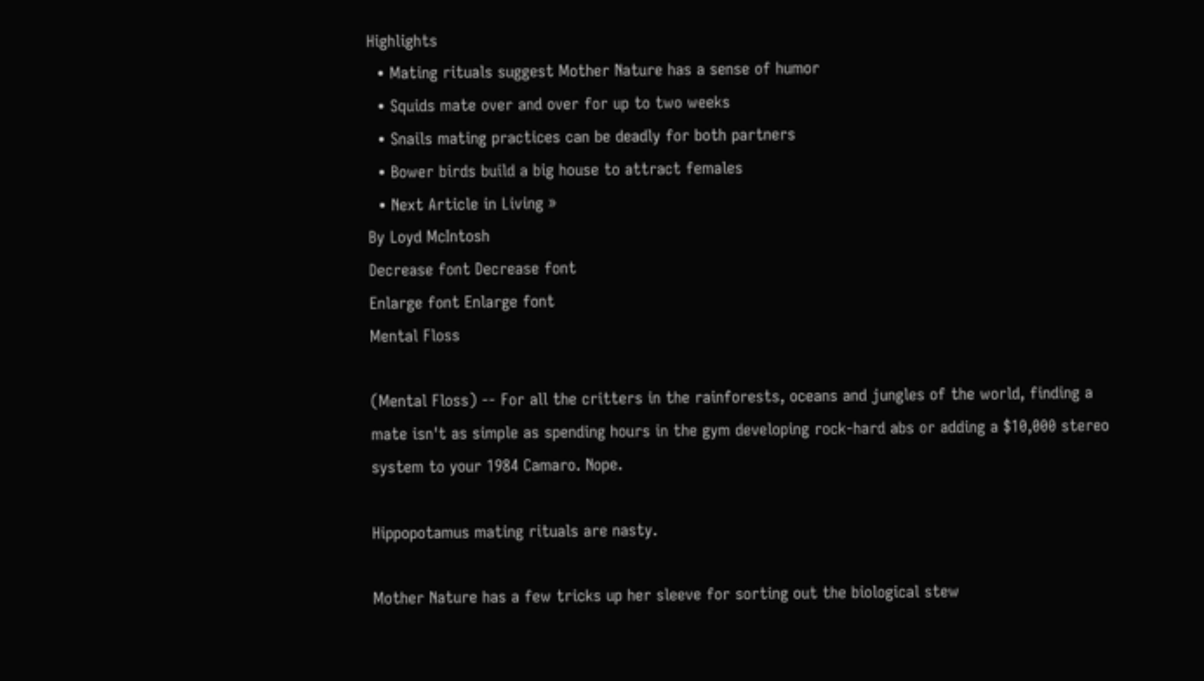Highlights
  • Mating rituals suggest Mother Nature has a sense of humor
  • Squids mate over and over for up to two weeks
  • Snails mating practices can be deadly for both partners
  • Bower birds build a big house to attract females
  • Next Article in Living »
By Loyd McIntosh
Decrease font Decrease font
Enlarge font Enlarge font
Mental Floss

(Mental Floss) -- For all the critters in the rainforests, oceans and jungles of the world, finding a mate isn't as simple as spending hours in the gym developing rock-hard abs or adding a $10,000 stereo system to your 1984 Camaro. Nope.

Hippopotamus mating rituals are nasty.

Mother Nature has a few tricks up her sleeve for sorting out the biological stew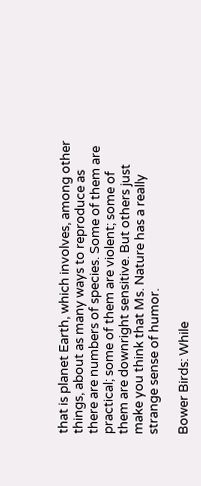that is planet Earth, which involves, among other things, about as many ways to reproduce as there are numbers of species. Some of them are practical; some of them are violent; some of them are downright sensitive. But others just make you think that Ms. Nature has a really strange sense of humor.

Bower Birds: While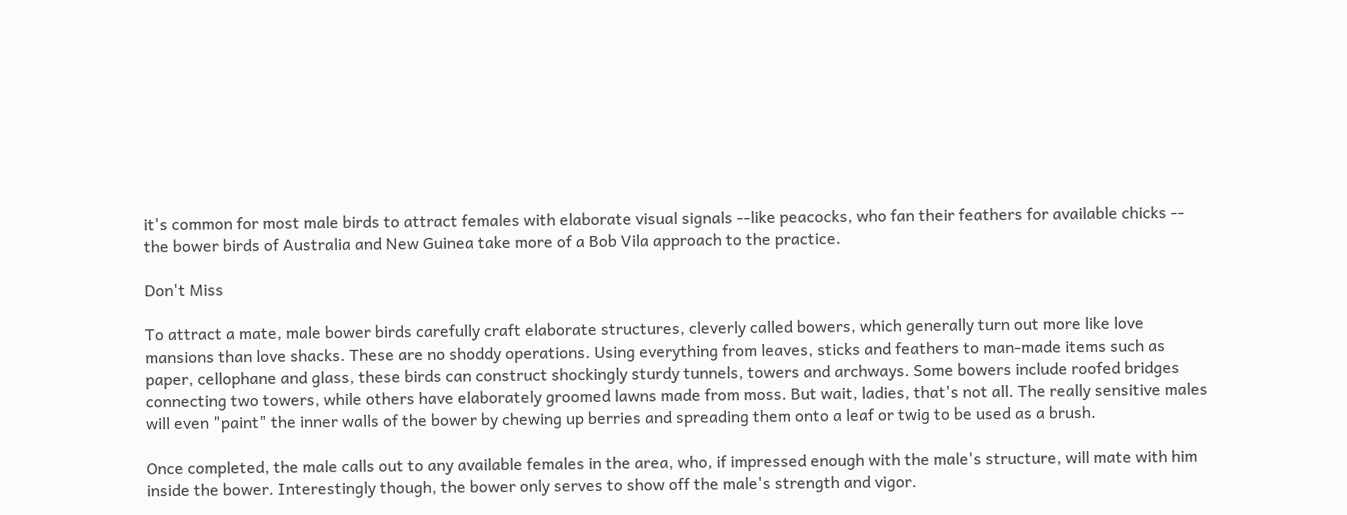it's common for most male birds to attract females with elaborate visual signals --like peacocks, who fan their feathers for available chicks -- the bower birds of Australia and New Guinea take more of a Bob Vila approach to the practice.

Don't Miss

To attract a mate, male bower birds carefully craft elaborate structures, cleverly called bowers, which generally turn out more like love mansions than love shacks. These are no shoddy operations. Using everything from leaves, sticks and feathers to man-made items such as paper, cellophane and glass, these birds can construct shockingly sturdy tunnels, towers and archways. Some bowers include roofed bridges connecting two towers, while others have elaborately groomed lawns made from moss. But wait, ladies, that's not all. The really sensitive males will even "paint" the inner walls of the bower by chewing up berries and spreading them onto a leaf or twig to be used as a brush.

Once completed, the male calls out to any available females in the area, who, if impressed enough with the male's structure, will mate with him inside the bower. Interestingly though, the bower only serves to show off the male's strength and vigor.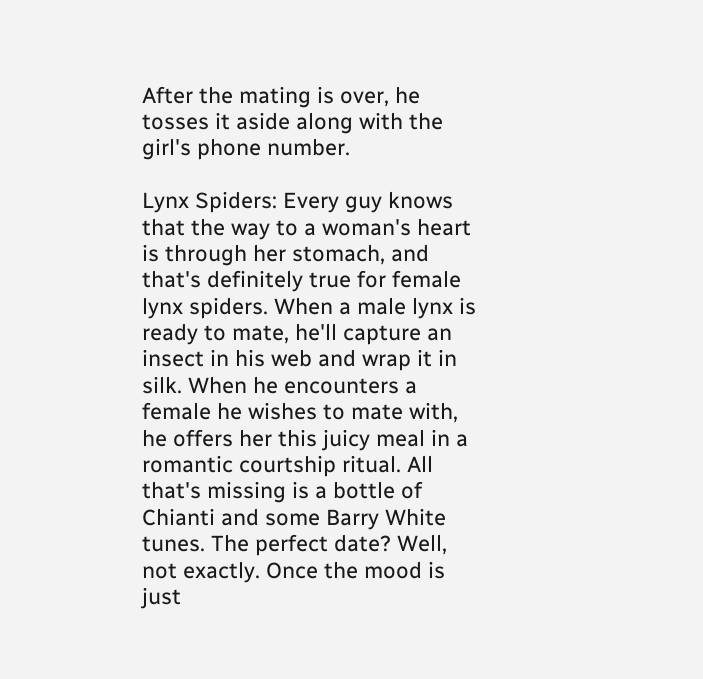After the mating is over, he tosses it aside along with the girl's phone number.

Lynx Spiders: Every guy knows that the way to a woman's heart is through her stomach, and that's definitely true for female lynx spiders. When a male lynx is ready to mate, he'll capture an insect in his web and wrap it in silk. When he encounters a female he wishes to mate with, he offers her this juicy meal in a romantic courtship ritual. All that's missing is a bottle of Chianti and some Barry White tunes. The perfect date? Well, not exactly. Once the mood is just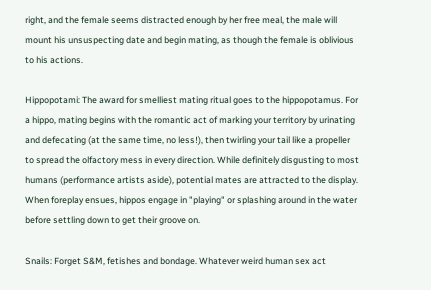right, and the female seems distracted enough by her free meal, the male will mount his unsuspecting date and begin mating, as though the female is oblivious to his actions.

Hippopotami: The award for smelliest mating ritual goes to the hippopotamus. For a hippo, mating begins with the romantic act of marking your territory by urinating and defecating (at the same time, no less!), then twirling your tail like a propeller to spread the olfactory mess in every direction. While definitely disgusting to most humans (performance artists aside), potential mates are attracted to the display. When foreplay ensues, hippos engage in "playing" or splashing around in the water before settling down to get their groove on.

Snails: Forget S&M, fetishes and bondage. Whatever weird human sex act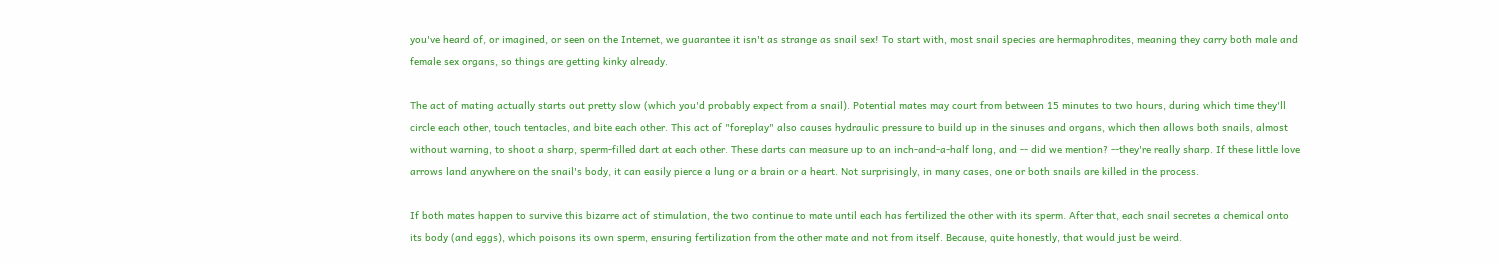you've heard of, or imagined, or seen on the Internet, we guarantee it isn't as strange as snail sex! To start with, most snail species are hermaphrodites, meaning they carry both male and female sex organs, so things are getting kinky already.

The act of mating actually starts out pretty slow (which you'd probably expect from a snail). Potential mates may court from between 15 minutes to two hours, during which time they'll circle each other, touch tentacles, and bite each other. This act of "foreplay" also causes hydraulic pressure to build up in the sinuses and organs, which then allows both snails, almost without warning, to shoot a sharp, sperm-filled dart at each other. These darts can measure up to an inch-and-a-half long, and -- did we mention? --they're really sharp. If these little love arrows land anywhere on the snail's body, it can easily pierce a lung or a brain or a heart. Not surprisingly, in many cases, one or both snails are killed in the process.

If both mates happen to survive this bizarre act of stimulation, the two continue to mate until each has fertilized the other with its sperm. After that, each snail secretes a chemical onto its body (and eggs), which poisons its own sperm, ensuring fertilization from the other mate and not from itself. Because, quite honestly, that would just be weird.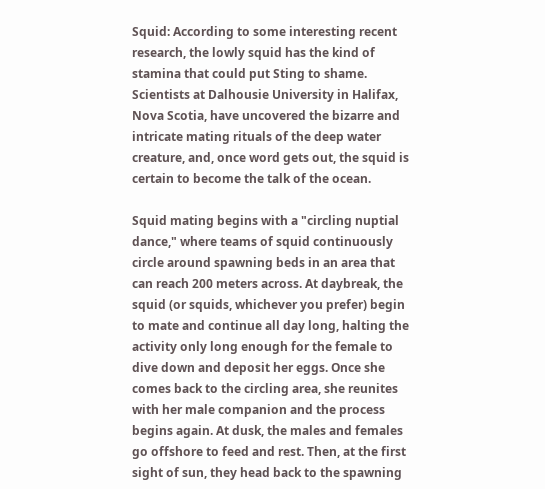Squid: According to some interesting recent research, the lowly squid has the kind of stamina that could put Sting to shame. Scientists at Dalhousie University in Halifax, Nova Scotia, have uncovered the bizarre and intricate mating rituals of the deep water creature, and, once word gets out, the squid is certain to become the talk of the ocean.

Squid mating begins with a "circling nuptial dance," where teams of squid continuously circle around spawning beds in an area that can reach 200 meters across. At daybreak, the squid (or squids, whichever you prefer) begin to mate and continue all day long, halting the activity only long enough for the female to dive down and deposit her eggs. Once she comes back to the circling area, she reunites with her male companion and the process begins again. At dusk, the males and females go offshore to feed and rest. Then, at the first sight of sun, they head back to the spawning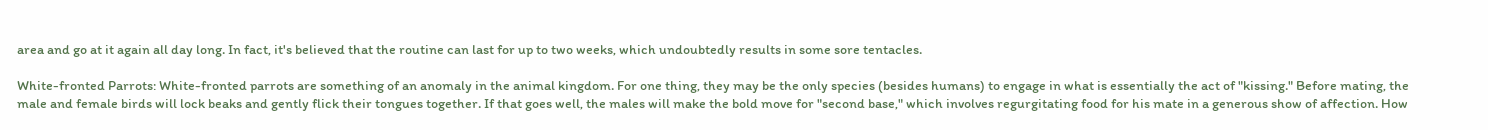area and go at it again all day long. In fact, it's believed that the routine can last for up to two weeks, which undoubtedly results in some sore tentacles.

White-fronted Parrots: White-fronted parrots are something of an anomaly in the animal kingdom. For one thing, they may be the only species (besides humans) to engage in what is essentially the act of "kissing." Before mating, the male and female birds will lock beaks and gently flick their tongues together. If that goes well, the males will make the bold move for "second base," which involves regurgitating food for his mate in a generous show of affection. How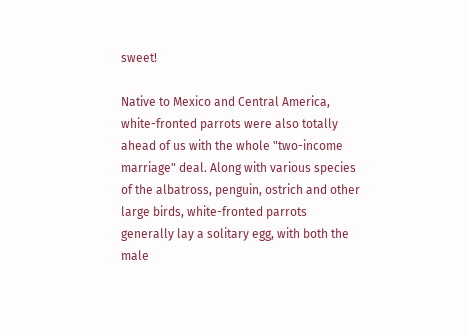sweet!

Native to Mexico and Central America, white-fronted parrots were also totally ahead of us with the whole "two-income marriage" deal. Along with various species of the albatross, penguin, ostrich and other large birds, white-fronted parrots generally lay a solitary egg, with both the male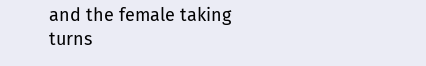and the female taking turns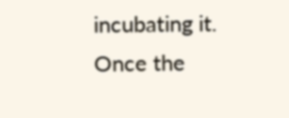incubating it. Once the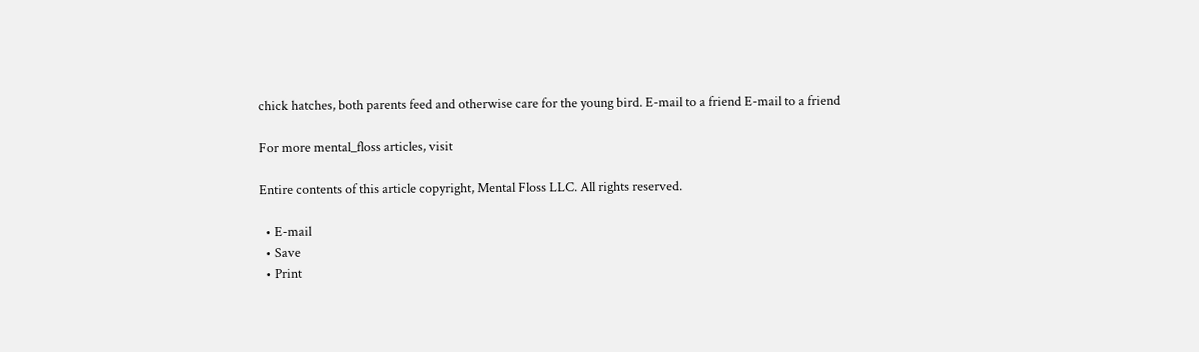chick hatches, both parents feed and otherwise care for the young bird. E-mail to a friend E-mail to a friend

For more mental_floss articles, visit

Entire contents of this article copyright, Mental Floss LLC. All rights reserved.

  • E-mail
  • Save
  • Print